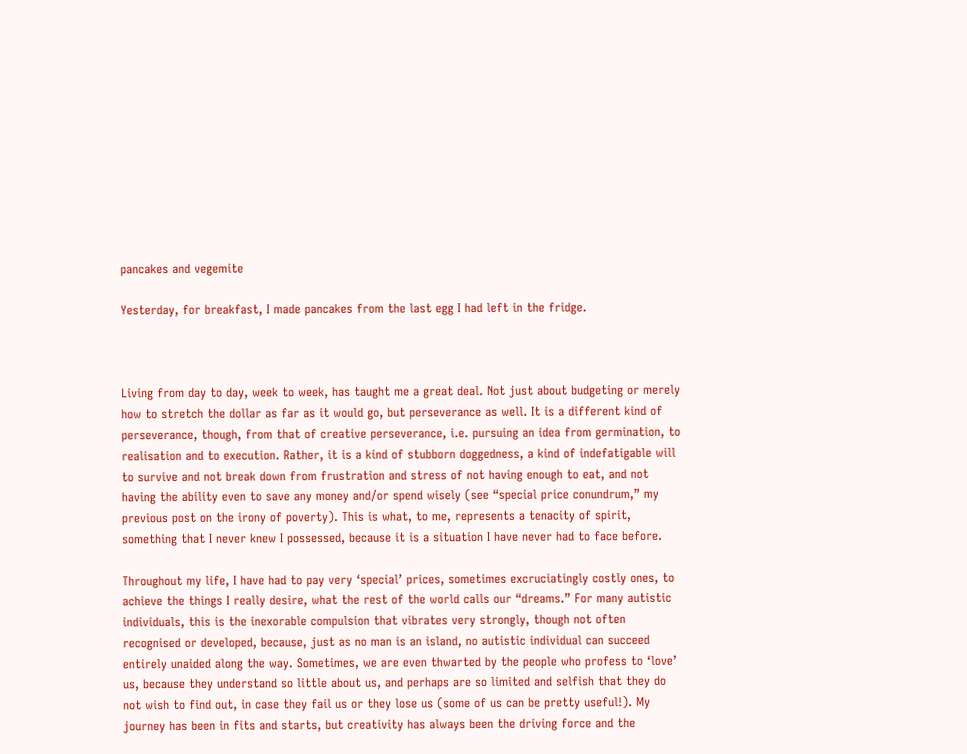pancakes and vegemite

Yesterday, for breakfast, I made pancakes from the last egg I had left in the fridge.



Living from day to day, week to week, has taught me a great deal. Not just about budgeting or merely how to stretch the dollar as far as it would go, but perseverance as well. It is a different kind of perseverance, though, from that of creative perseverance, i.e. pursuing an idea from germination, to realisation and to execution. Rather, it is a kind of stubborn doggedness, a kind of indefatigable will to survive and not break down from frustration and stress of not having enough to eat, and not having the ability even to save any money and/or spend wisely (see “special price conundrum,” my previous post on the irony of poverty). This is what, to me, represents a tenacity of spirit, something that I never knew I possessed, because it is a situation I have never had to face before.

Throughout my life, I have had to pay very ‘special’ prices, sometimes excruciatingly costly ones, to achieve the things I really desire, what the rest of the world calls our “dreams.” For many autistic individuals, this is the inexorable compulsion that vibrates very strongly, though not often recognised or developed, because, just as no man is an island, no autistic individual can succeed entirely unaided along the way. Sometimes, we are even thwarted by the people who profess to ‘love’ us, because they understand so little about us, and perhaps are so limited and selfish that they do not wish to find out, in case they fail us or they lose us (some of us can be pretty useful!). My journey has been in fits and starts, but creativity has always been the driving force and the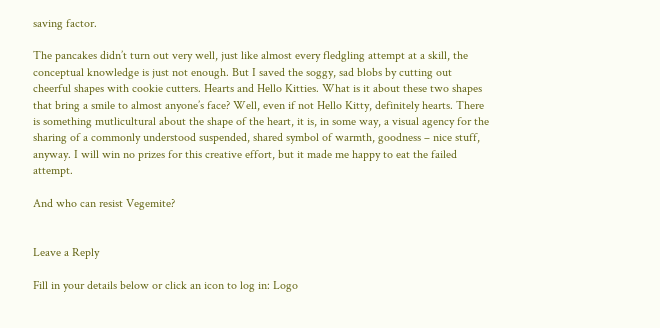saving factor.

The pancakes didn’t turn out very well, just like almost every fledgling attempt at a skill, the conceptual knowledge is just not enough. But I saved the soggy, sad blobs by cutting out cheerful shapes with cookie cutters. Hearts and Hello Kitties. What is it about these two shapes that bring a smile to almost anyone’s face? Well, even if not Hello Kitty, definitely hearts. There is something mutlicultural about the shape of the heart, it is, in some way, a visual agency for the sharing of a commonly understood suspended, shared symbol of warmth, goodness – nice stuff, anyway. I will win no prizes for this creative effort, but it made me happy to eat the failed attempt.

And who can resist Vegemite?


Leave a Reply

Fill in your details below or click an icon to log in: Logo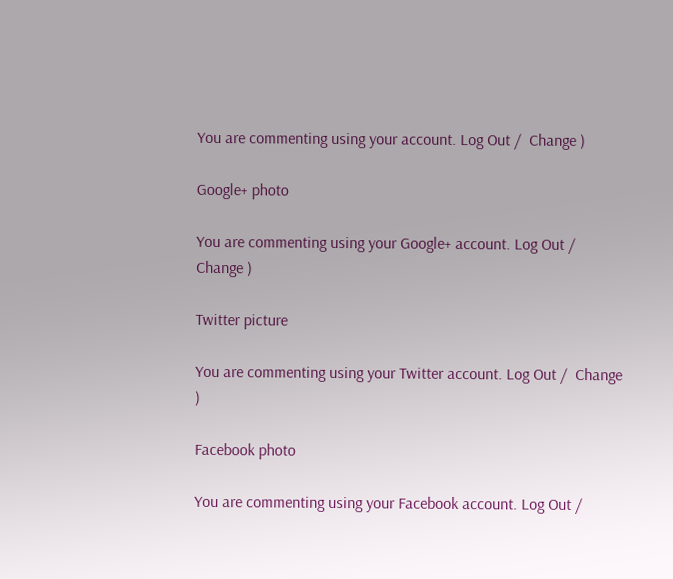You are commenting using your account. Log Out /  Change )

Google+ photo

You are commenting using your Google+ account. Log Out /  Change )

Twitter picture

You are commenting using your Twitter account. Log Out /  Change )

Facebook photo

You are commenting using your Facebook account. Log Out /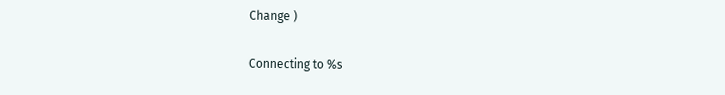Change )


Connecting to %s